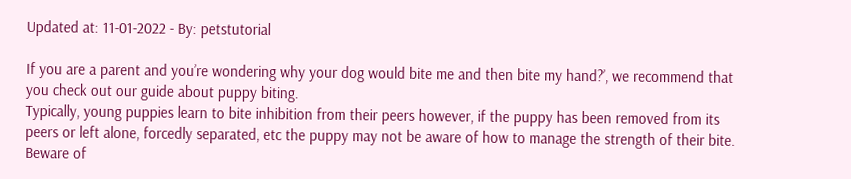Updated at: 11-01-2022 - By: petstutorial

If you are a parent and you’re wondering why your dog would bite me and then bite my hand?’, we recommend that you check out our guide about puppy biting.
Typically, young puppies learn to bite inhibition from their peers however, if the puppy has been removed from its peers or left alone, forcedly separated, etc the puppy may not be aware of how to manage the strength of their bite.
Beware of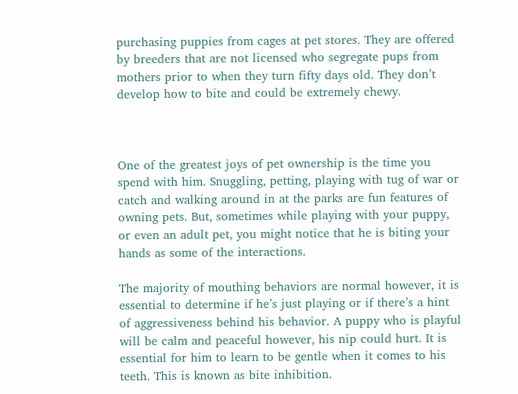purchasing puppies from cages at pet stores. They are offered by breeders that are not licensed who segregate pups from mothers prior to when they turn fifty days old. They don’t develop how to bite and could be extremely chewy.



One of the greatest joys of pet ownership is the time you spend with him. Snuggling, petting, playing with tug of war or catch and walking around in at the parks are fun features of owning pets. But, sometimes while playing with your puppy, or even an adult pet, you might notice that he is biting your hands as some of the interactions.

The majority of mouthing behaviors are normal however, it is essential to determine if he’s just playing or if there’s a hint of aggressiveness behind his behavior. A puppy who is playful will be calm and peaceful however, his nip could hurt. It is essential for him to learn to be gentle when it comes to his teeth. This is known as bite inhibition.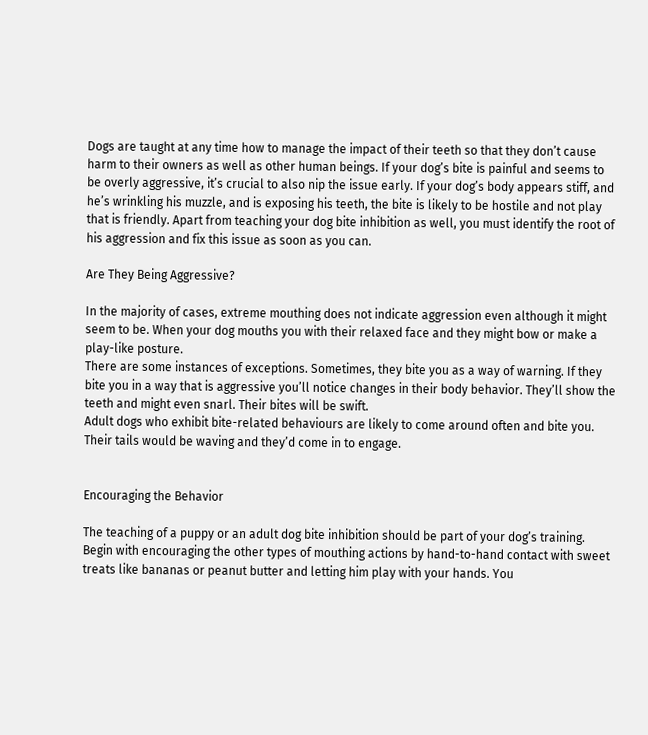Dogs are taught at any time how to manage the impact of their teeth so that they don’t cause harm to their owners as well as other human beings. If your dog’s bite is painful and seems to be overly aggressive, it’s crucial to also nip the issue early. If your dog’s body appears stiff, and he’s wrinkling his muzzle, and is exposing his teeth, the bite is likely to be hostile and not play that is friendly. Apart from teaching your dog bite inhibition as well, you must identify the root of his aggression and fix this issue as soon as you can.

Are They Being Aggressive?

In the majority of cases, extreme mouthing does not indicate aggression even although it might seem to be. When your dog mouths you with their relaxed face and they might bow or make a play-like posture.
There are some instances of exceptions. Sometimes, they bite you as a way of warning. If they bite you in a way that is aggressive you’ll notice changes in their body behavior. They’ll show the teeth and might even snarl. Their bites will be swift.
Adult dogs who exhibit bite-related behaviours are likely to come around often and bite you. Their tails would be waving and they’d come in to engage.


Encouraging the Behavior

The teaching of a puppy or an adult dog bite inhibition should be part of your dog’s training. Begin with encouraging the other types of mouthing actions by hand-to-hand contact with sweet treats like bananas or peanut butter and letting him play with your hands. You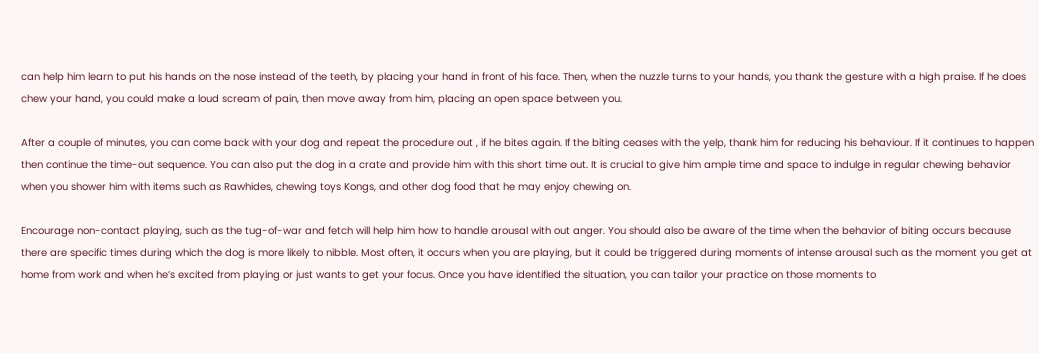can help him learn to put his hands on the nose instead of the teeth, by placing your hand in front of his face. Then, when the nuzzle turns to your hands, you thank the gesture with a high praise. If he does chew your hand, you could make a loud scream of pain, then move away from him, placing an open space between you.

After a couple of minutes, you can come back with your dog and repeat the procedure out , if he bites again. If the biting ceases with the yelp, thank him for reducing his behaviour. If it continues to happen then continue the time-out sequence. You can also put the dog in a crate and provide him with this short time out. It is crucial to give him ample time and space to indulge in regular chewing behavior when you shower him with items such as Rawhides, chewing toys Kongs, and other dog food that he may enjoy chewing on.

Encourage non-contact playing, such as the tug-of-war and fetch will help him how to handle arousal with out anger. You should also be aware of the time when the behavior of biting occurs because there are specific times during which the dog is more likely to nibble. Most often, it occurs when you are playing, but it could be triggered during moments of intense arousal such as the moment you get at home from work and when he’s excited from playing or just wants to get your focus. Once you have identified the situation, you can tailor your practice on those moments to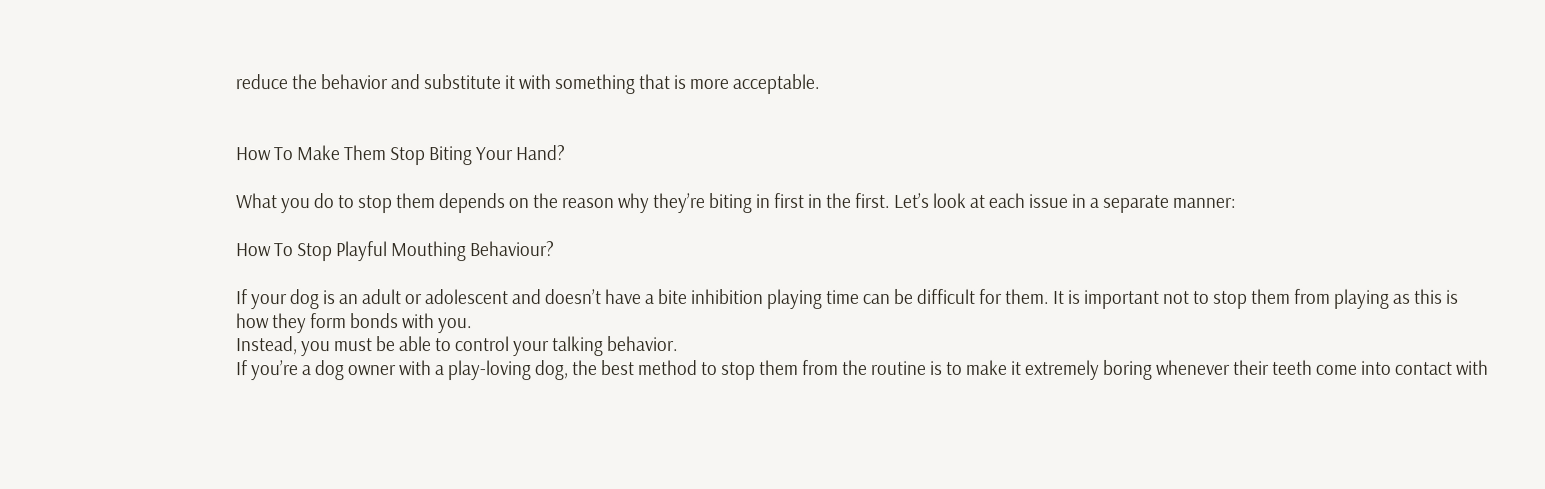reduce the behavior and substitute it with something that is more acceptable.


How To Make Them Stop Biting Your Hand?

What you do to stop them depends on the reason why they’re biting in first in the first. Let’s look at each issue in a separate manner:

How To Stop Playful Mouthing Behaviour?

If your dog is an adult or adolescent and doesn’t have a bite inhibition playing time can be difficult for them. It is important not to stop them from playing as this is how they form bonds with you.
Instead, you must be able to control your talking behavior.
If you’re a dog owner with a play-loving dog, the best method to stop them from the routine is to make it extremely boring whenever their teeth come into contact with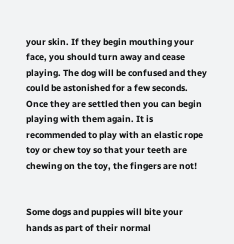your skin. If they begin mouthing your face, you should turn away and cease playing. The dog will be confused and they could be astonished for a few seconds.
Once they are settled then you can begin playing with them again. It is recommended to play with an elastic rope toy or chew toy so that your teeth are chewing on the toy, the fingers are not!


Some dogs and puppies will bite your hands as part of their normal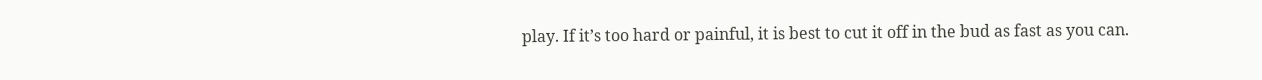play. If it’s too hard or painful, it is best to cut it off in the bud as fast as you can.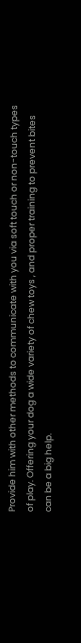Provide him with other methods to communicate with you via soft touch or non-touch types of play. Offering your dog a wide variety of chew toys , and proper training to prevent bites can be a big help.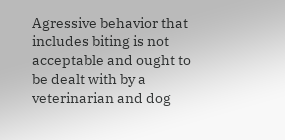Agressive behavior that includes biting is not acceptable and ought to be dealt with by a veterinarian and dog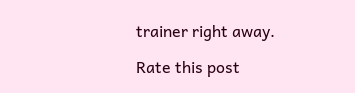trainer right away.

Rate this post